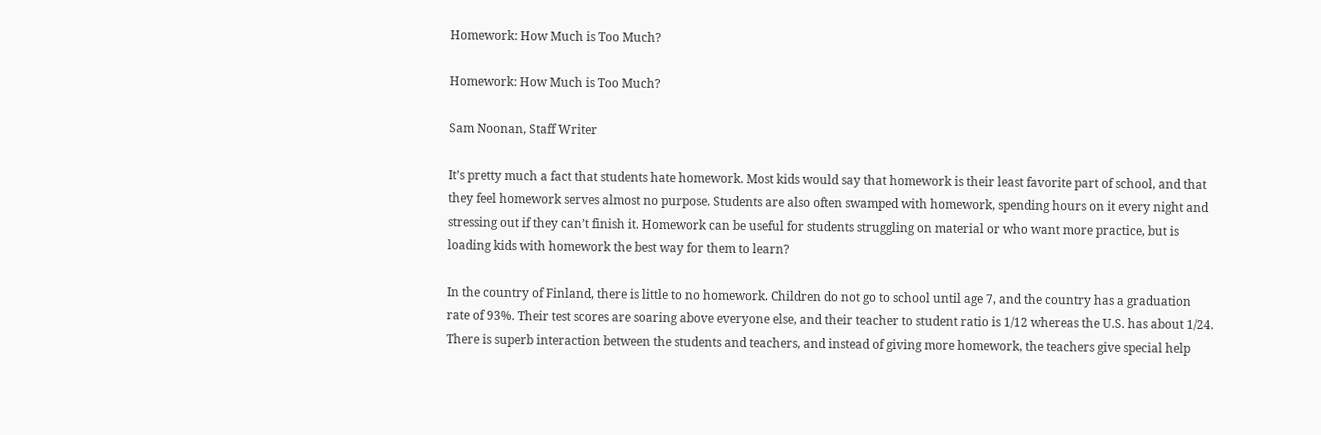Homework: How Much is Too Much?

Homework: How Much is Too Much?

Sam Noonan, Staff Writer

It’s pretty much a fact that students hate homework. Most kids would say that homework is their least favorite part of school, and that they feel homework serves almost no purpose. Students are also often swamped with homework, spending hours on it every night and stressing out if they can’t finish it. Homework can be useful for students struggling on material or who want more practice, but is loading kids with homework the best way for them to learn?

In the country of Finland, there is little to no homework. Children do not go to school until age 7, and the country has a graduation rate of 93%. Their test scores are soaring above everyone else, and their teacher to student ratio is 1/12 whereas the U.S. has about 1/24. There is superb interaction between the students and teachers, and instead of giving more homework, the teachers give special help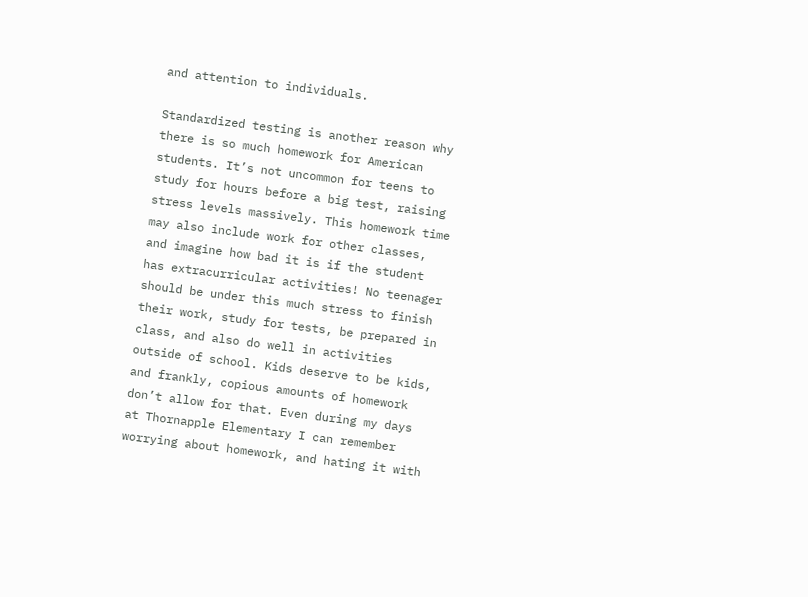and attention to individuals.

Standardized testing is another reason why there is so much homework for American students. It’s not uncommon for teens to study for hours before a big test, raising stress levels massively. This homework time may also include work for other classes, and imagine how bad it is if the student has extracurricular activities! No teenager should be under this much stress to finish their work, study for tests, be prepared in class, and also do well in activities outside of school. Kids deserve to be kids, and frankly, copious amounts of homework don’t allow for that. Even during my days at Thornapple Elementary I can remember worrying about homework, and hating it with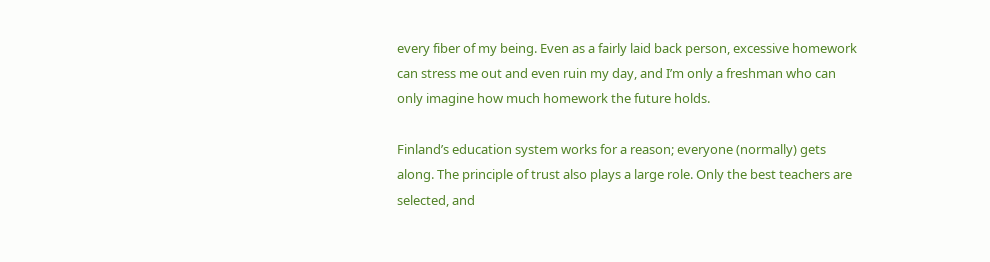every fiber of my being. Even as a fairly laid back person, excessive homework can stress me out and even ruin my day, and I’m only a freshman who can only imagine how much homework the future holds.

Finland’s education system works for a reason; everyone (normally) gets along. The principle of trust also plays a large role. Only the best teachers are selected, and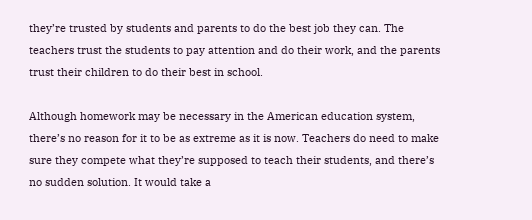they’re trusted by students and parents to do the best job they can. The teachers trust the students to pay attention and do their work, and the parents trust their children to do their best in school.

Although homework may be necessary in the American education system, there’s no reason for it to be as extreme as it is now. Teachers do need to make sure they compete what they’re supposed to teach their students, and there’s no sudden solution. It would take a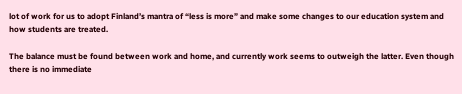lot of work for us to adopt Finland’s mantra of “less is more” and make some changes to our education system and how students are treated.

The balance must be found between work and home, and currently work seems to outweigh the latter. Even though there is no immediate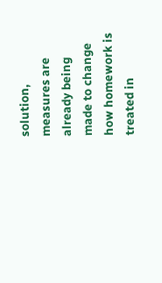solution, measures are already being made to change how homework is treated in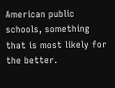American public schools, something that is most likely for the better.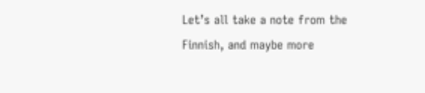Let’s all take a note from the Finnish, and maybe more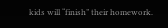kids will “finish” their homework.